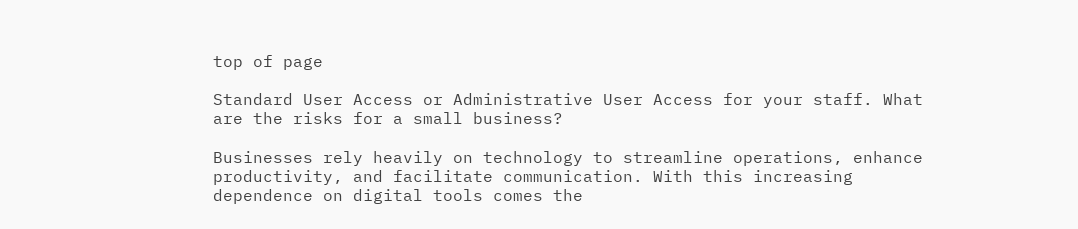top of page

Standard User Access or Administrative User Access for your staff. What are the risks for a small business?

Businesses rely heavily on technology to streamline operations, enhance productivity, and facilitate communication. With this increasing dependence on digital tools comes the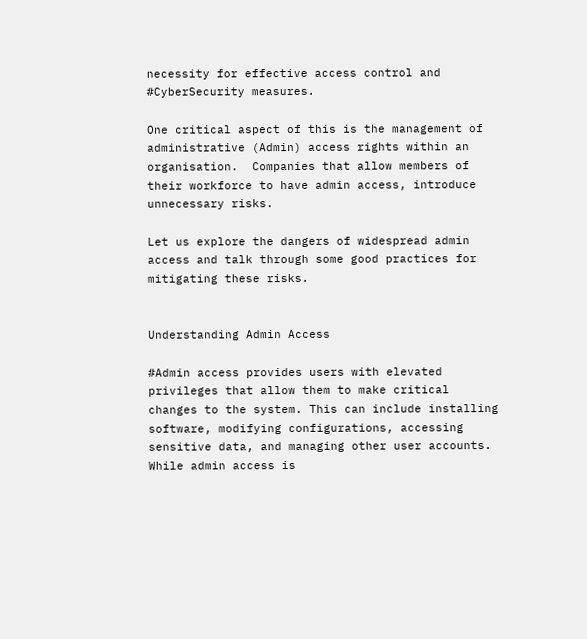necessity for effective access control and #CyberSecurity measures.

One critical aspect of this is the management of administrative (Admin) access rights within an organisation.  Companies that allow members of their workforce to have admin access, introduce unnecessary risks.

Let us explore the dangers of widespread admin access and talk through some good practices for mitigating these risks.


Understanding Admin Access

#Admin access provides users with elevated privileges that allow them to make critical changes to the system. This can include installing software, modifying configurations, accessing sensitive data, and managing other user accounts. While admin access is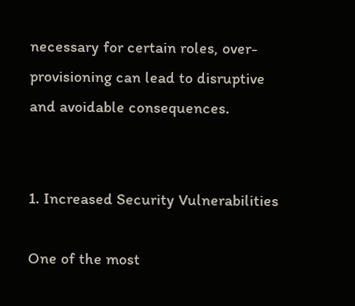necessary for certain roles, over-provisioning can lead to disruptive and avoidable consequences.


1. Increased Security Vulnerabilities

One of the most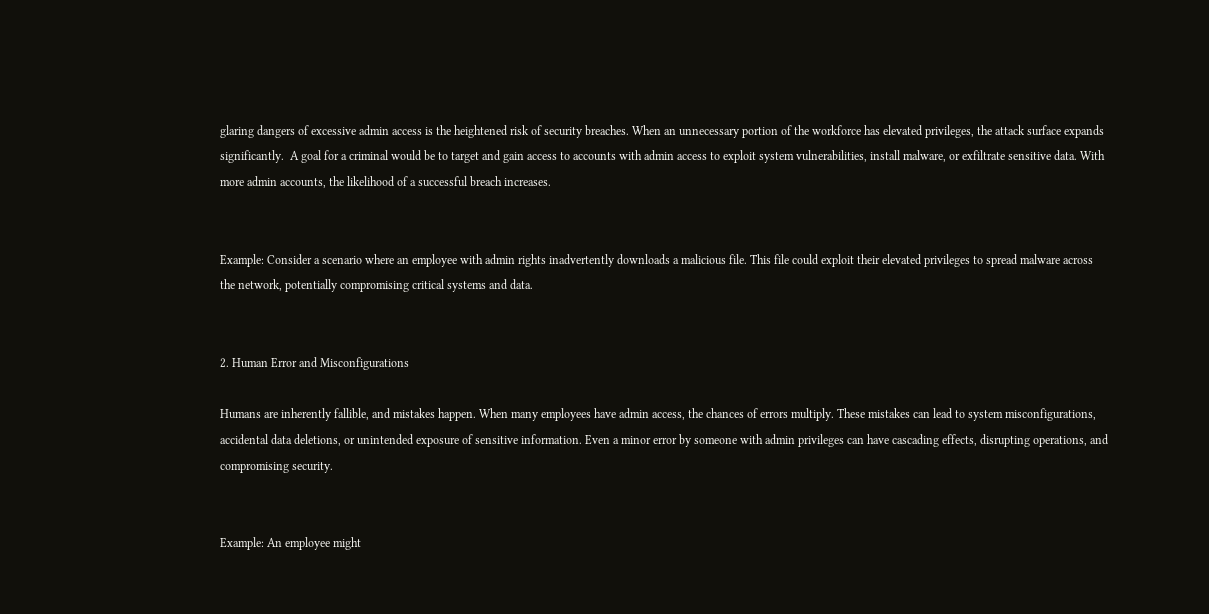glaring dangers of excessive admin access is the heightened risk of security breaches. When an unnecessary portion of the workforce has elevated privileges, the attack surface expands significantly.  A goal for a criminal would be to target and gain access to accounts with admin access to exploit system vulnerabilities, install malware, or exfiltrate sensitive data. With more admin accounts, the likelihood of a successful breach increases.


Example: Consider a scenario where an employee with admin rights inadvertently downloads a malicious file. This file could exploit their elevated privileges to spread malware across the network, potentially compromising critical systems and data.


2. Human Error and Misconfigurations

Humans are inherently fallible, and mistakes happen. When many employees have admin access, the chances of errors multiply. These mistakes can lead to system misconfigurations, accidental data deletions, or unintended exposure of sensitive information. Even a minor error by someone with admin privileges can have cascading effects, disrupting operations, and compromising security.


Example: An employee might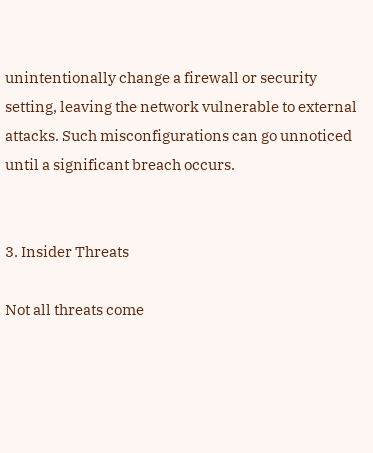unintentionally change a firewall or security setting, leaving the network vulnerable to external attacks. Such misconfigurations can go unnoticed until a significant breach occurs.


3. Insider Threats

Not all threats come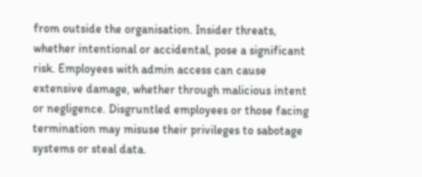from outside the organisation. Insider threats, whether intentional or accidental, pose a significant risk. Employees with admin access can cause extensive damage, whether through malicious intent or negligence. Disgruntled employees or those facing termination may misuse their privileges to sabotage systems or steal data.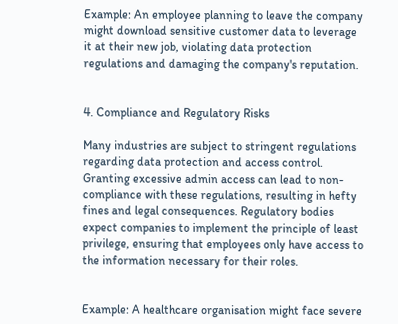Example: An employee planning to leave the company might download sensitive customer data to leverage it at their new job, violating data protection regulations and damaging the company's reputation.


4. Compliance and Regulatory Risks

Many industries are subject to stringent regulations regarding data protection and access control. Granting excessive admin access can lead to non-compliance with these regulations, resulting in hefty fines and legal consequences. Regulatory bodies expect companies to implement the principle of least privilege, ensuring that employees only have access to the information necessary for their roles.


Example: A healthcare organisation might face severe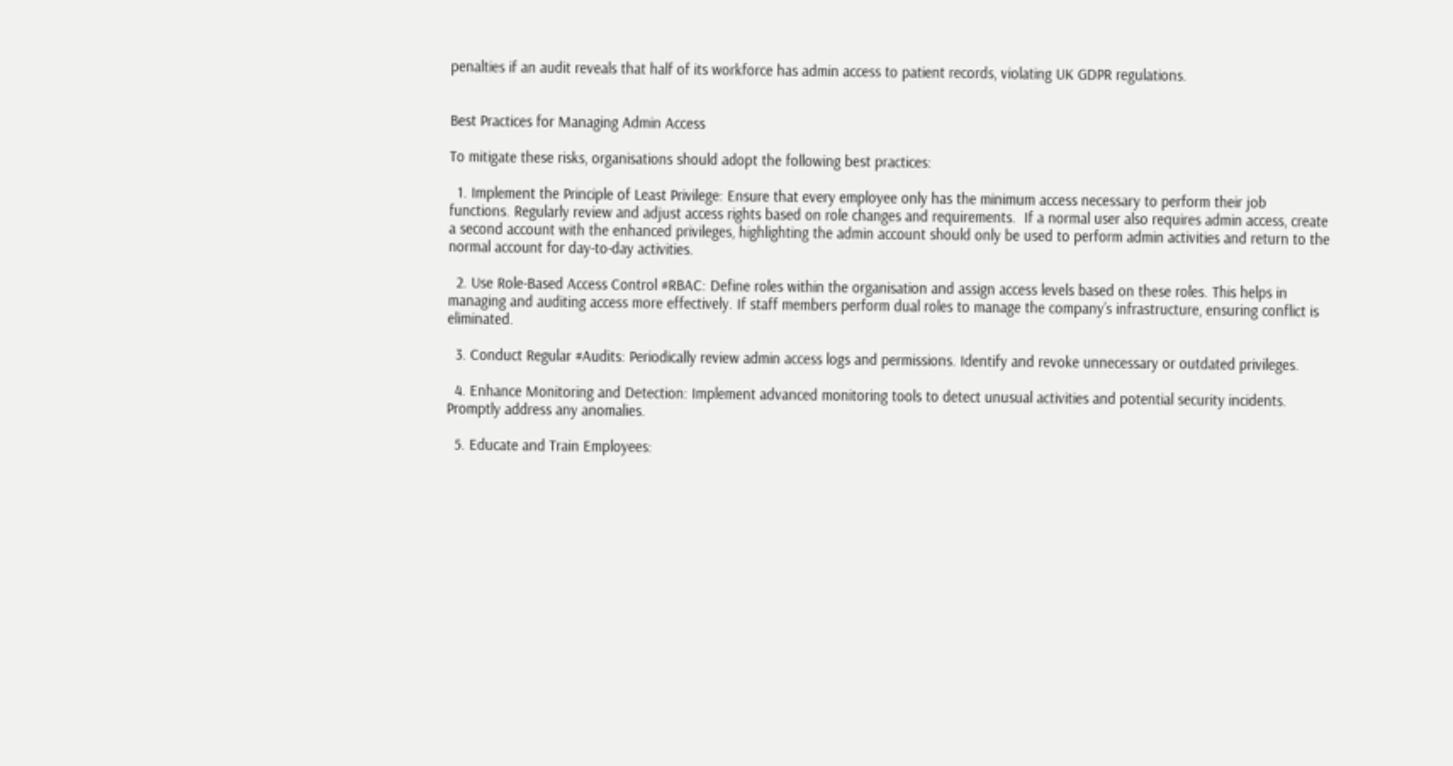penalties if an audit reveals that half of its workforce has admin access to patient records, violating UK GDPR regulations.


Best Practices for Managing Admin Access

To mitigate these risks, organisations should adopt the following best practices:

  1. Implement the Principle of Least Privilege: Ensure that every employee only has the minimum access necessary to perform their job functions. Regularly review and adjust access rights based on role changes and requirements.  If a normal user also requires admin access, create a second account with the enhanced privileges, highlighting the admin account should only be used to perform admin activities and return to the normal account for day-to-day activities.

  2. Use Role-Based Access Control #RBAC: Define roles within the organisation and assign access levels based on these roles. This helps in managing and auditing access more effectively. If staff members perform dual roles to manage the company’s infrastructure, ensuring conflict is eliminated.

  3. Conduct Regular #Audits: Periodically review admin access logs and permissions. Identify and revoke unnecessary or outdated privileges.

  4. Enhance Monitoring and Detection: Implement advanced monitoring tools to detect unusual activities and potential security incidents. Promptly address any anomalies.

  5. Educate and Train Employees: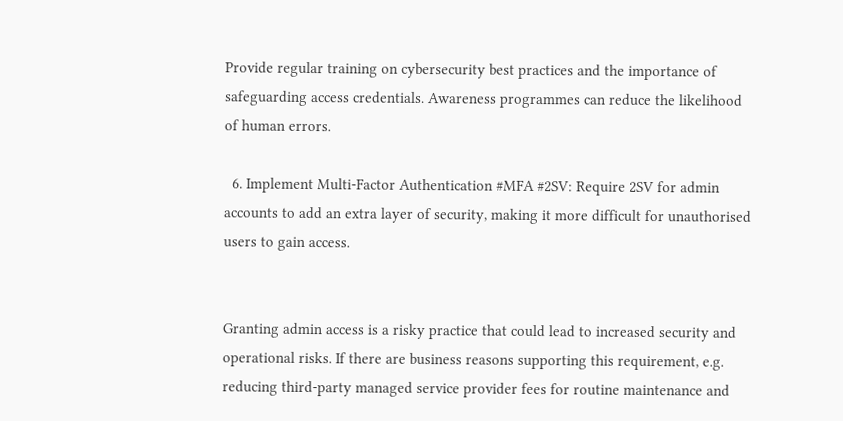Provide regular training on cybersecurity best practices and the importance of safeguarding access credentials. Awareness programmes can reduce the likelihood of human errors.

  6. Implement Multi-Factor Authentication #MFA #2SV: Require 2SV for admin accounts to add an extra layer of security, making it more difficult for unauthorised users to gain access.


Granting admin access is a risky practice that could lead to increased security and operational risks. If there are business reasons supporting this requirement, e.g. reducing third-party managed service provider fees for routine maintenance and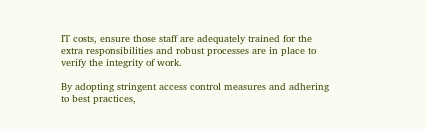IT costs, ensure those staff are adequately trained for the extra responsibilities and robust processes are in place to verify the integrity of work.

By adopting stringent access control measures and adhering to best practices,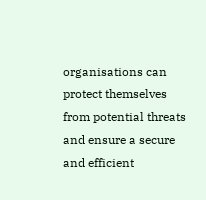organisations can protect themselves from potential threats and ensure a secure and efficient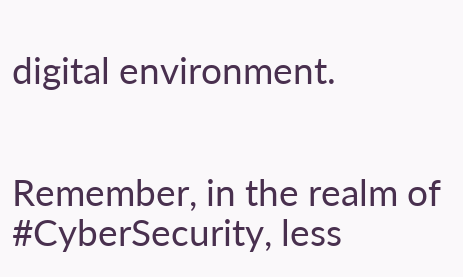digital environment.


Remember, in the realm of #CyberSecurity, less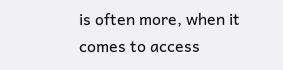is often more, when it comes to access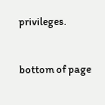privileges.


bottom of page